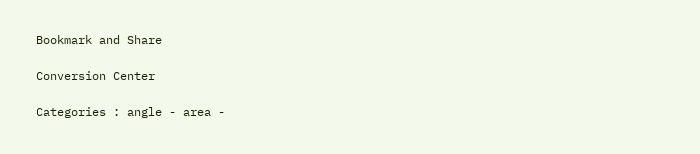Bookmark and Share

Conversion Center

Categories : angle - area -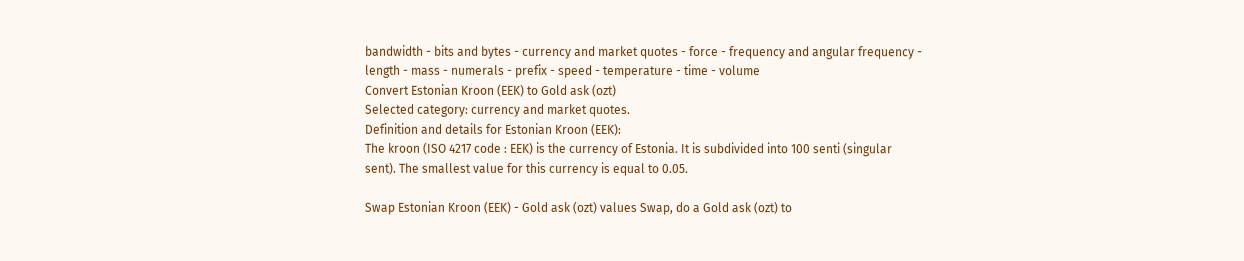bandwidth - bits and bytes - currency and market quotes - force - frequency and angular frequency - length - mass - numerals - prefix - speed - temperature - time - volume
Convert Estonian Kroon (EEK) to Gold ask (ozt)
Selected category: currency and market quotes.
Definition and details for Estonian Kroon (EEK):
The kroon (ISO 4217 code : EEK) is the currency of Estonia. It is subdivided into 100 senti (singular sent). The smallest value for this currency is equal to 0.05.

Swap Estonian Kroon (EEK) - Gold ask (ozt) values Swap, do a Gold ask (ozt) to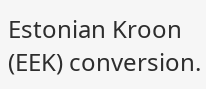Estonian Kroon (EEK) conversion.